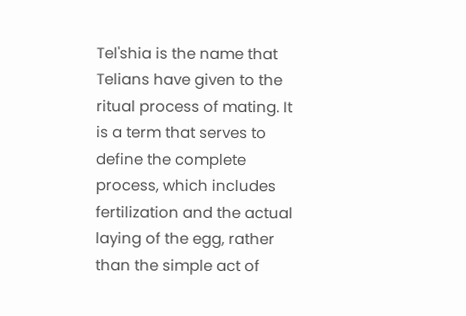Tel'shia is the name that Telians have given to the ritual process of mating. It is a term that serves to define the complete process, which includes fertilization and the actual laying of the egg, rather than the simple act of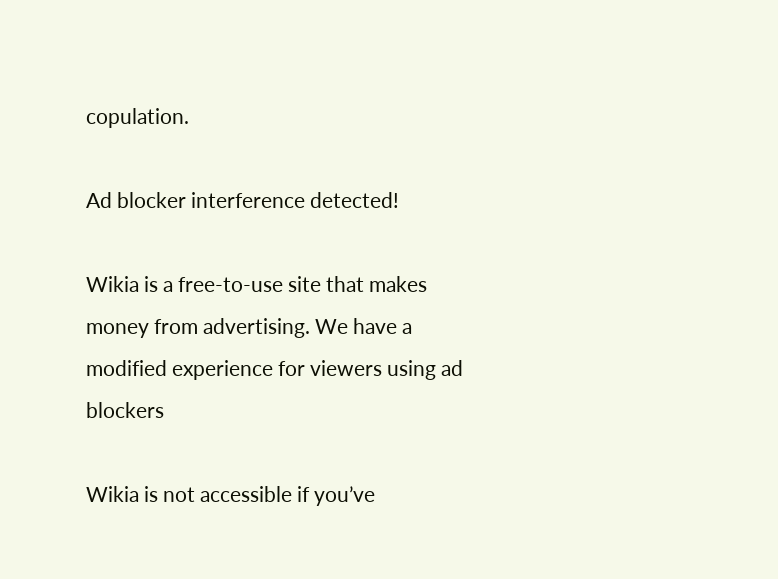copulation.

Ad blocker interference detected!

Wikia is a free-to-use site that makes money from advertising. We have a modified experience for viewers using ad blockers

Wikia is not accessible if you’ve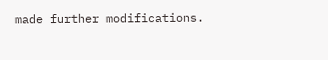made further modifications.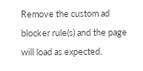Remove the custom ad blocker rule(s) and the page will load as expected.